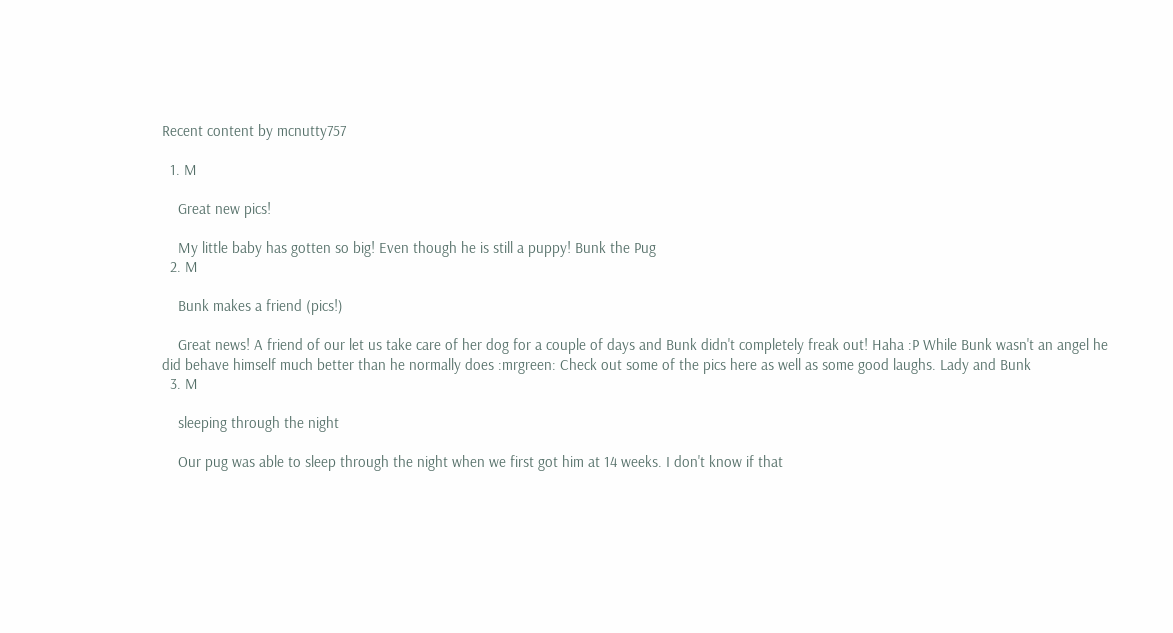Recent content by mcnutty757

  1. M

    Great new pics!

    My little baby has gotten so big! Even though he is still a puppy! Bunk the Pug
  2. M

    Bunk makes a friend (pics!)

    Great news! A friend of our let us take care of her dog for a couple of days and Bunk didn't completely freak out! Haha :P While Bunk wasn't an angel he did behave himself much better than he normally does :mrgreen: Check out some of the pics here as well as some good laughs. Lady and Bunk
  3. M

    sleeping through the night

    Our pug was able to sleep through the night when we first got him at 14 weeks. I don't know if that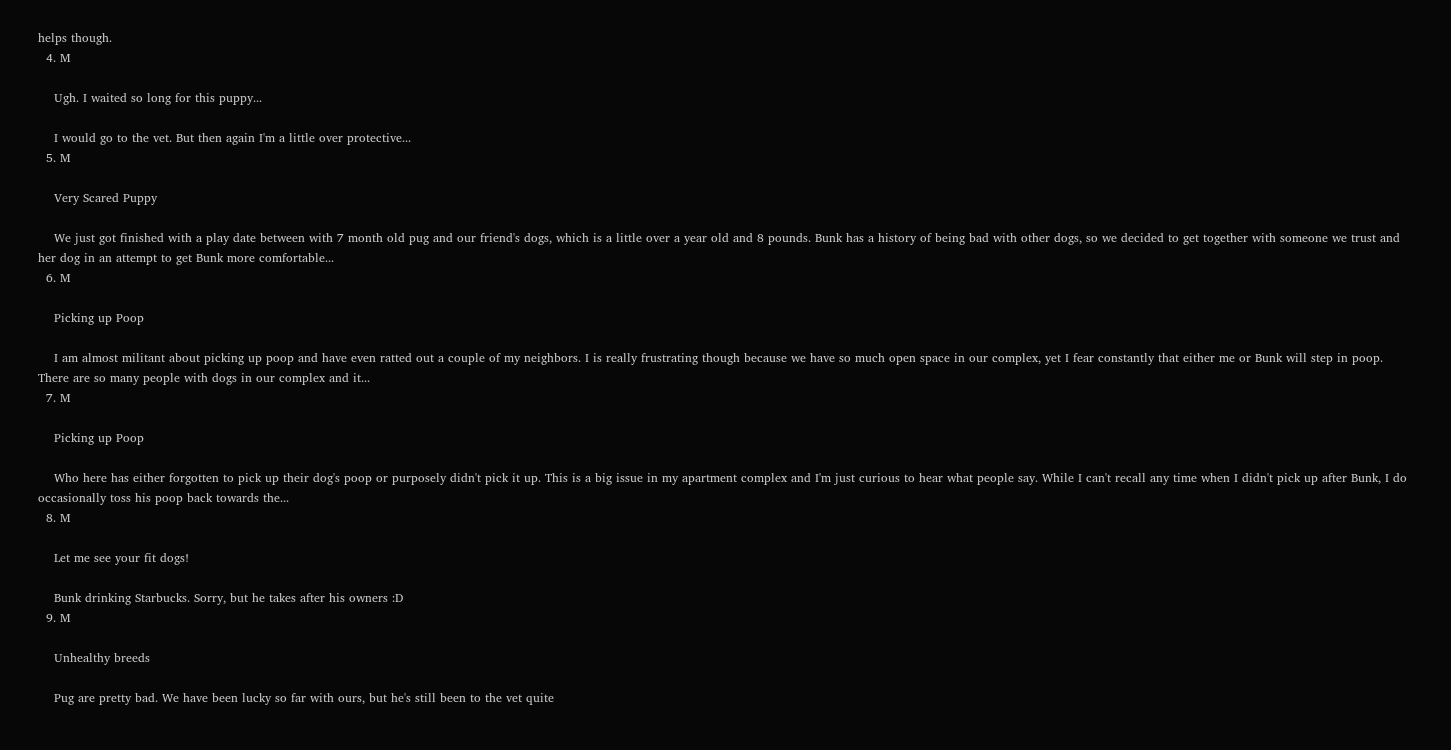helps though.
  4. M

    Ugh. I waited so long for this puppy...

    I would go to the vet. But then again I'm a little over protective...
  5. M

    Very Scared Puppy

    We just got finished with a play date between with 7 month old pug and our friend's dogs, which is a little over a year old and 8 pounds. Bunk has a history of being bad with other dogs, so we decided to get together with someone we trust and her dog in an attempt to get Bunk more comfortable...
  6. M

    Picking up Poop

    I am almost militant about picking up poop and have even ratted out a couple of my neighbors. I is really frustrating though because we have so much open space in our complex, yet I fear constantly that either me or Bunk will step in poop. There are so many people with dogs in our complex and it...
  7. M

    Picking up Poop

    Who here has either forgotten to pick up their dog's poop or purposely didn't pick it up. This is a big issue in my apartment complex and I'm just curious to hear what people say. While I can't recall any time when I didn't pick up after Bunk, I do occasionally toss his poop back towards the...
  8. M

    Let me see your fit dogs!

    Bunk drinking Starbucks. Sorry, but he takes after his owners :D
  9. M

    Unhealthy breeds

    Pug are pretty bad. We have been lucky so far with ours, but he's still been to the vet quite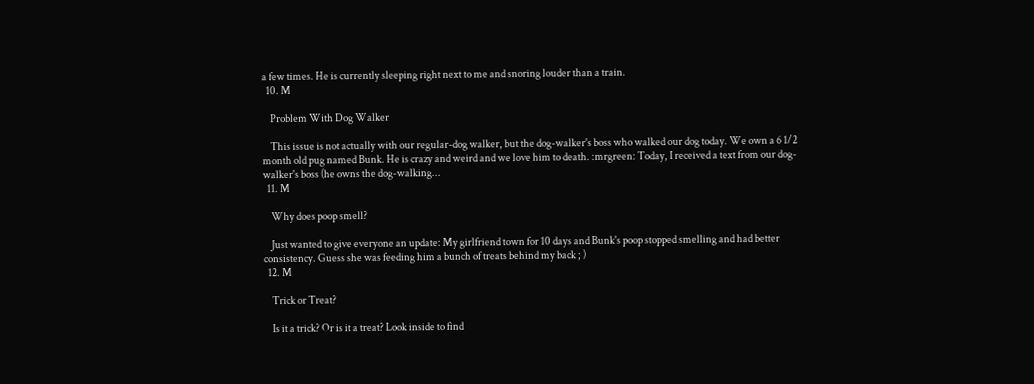a few times. He is currently sleeping right next to me and snoring louder than a train.
  10. M

    Problem With Dog Walker

    This issue is not actually with our regular-dog walker, but the dog-walker's boss who walked our dog today. We own a 6 1/2 month old pug named Bunk. He is crazy and weird and we love him to death. :mrgreen: Today, I received a text from our dog-walker's boss (he owns the dog-walking...
  11. M

    Why does poop smell?

    Just wanted to give everyone an update: My girlfriend town for 10 days and Bunk's poop stopped smelling and had better consistency. Guess she was feeding him a bunch of treats behind my back ; )
  12. M

    Trick or Treat?

    Is it a trick? Or is it a treat? Look inside to find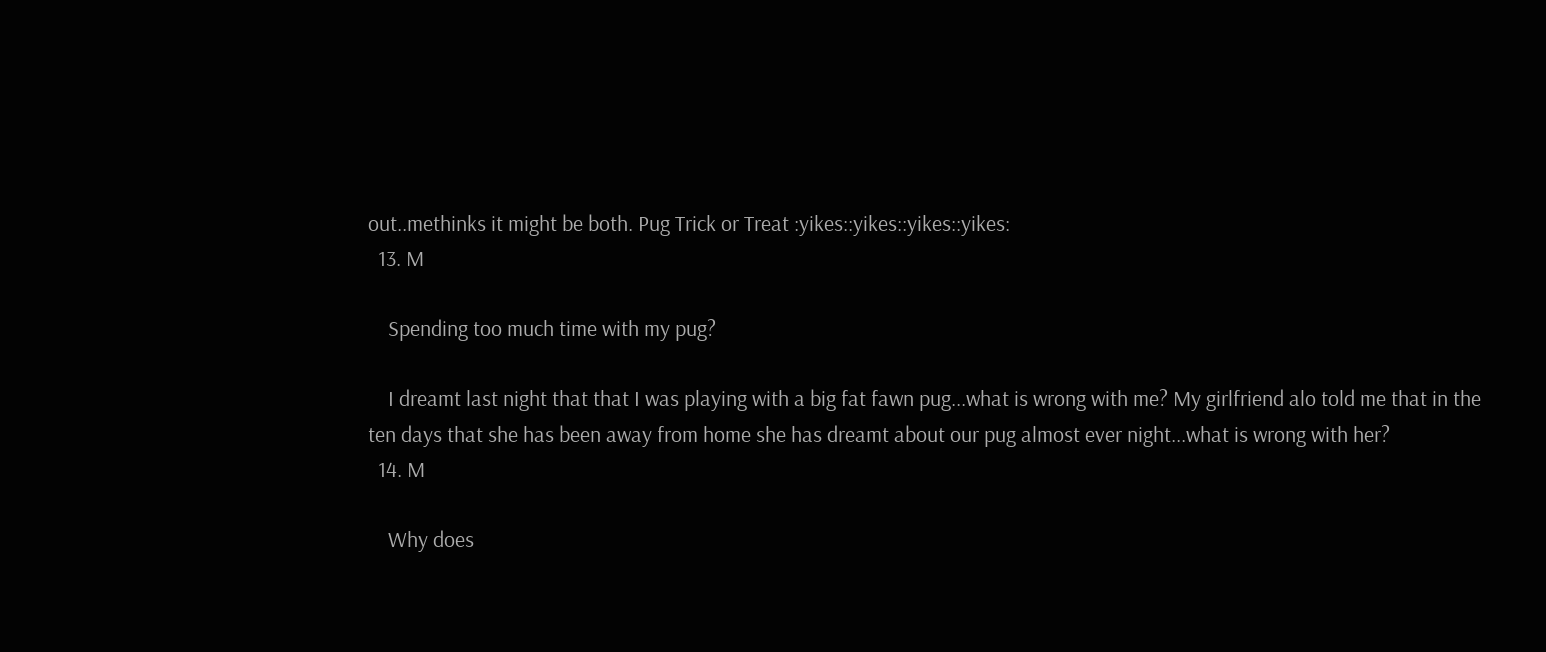out..methinks it might be both. Pug Trick or Treat :yikes::yikes::yikes::yikes:
  13. M

    Spending too much time with my pug?

    I dreamt last night that that I was playing with a big fat fawn pug...what is wrong with me? My girlfriend alo told me that in the ten days that she has been away from home she has dreamt about our pug almost ever night...what is wrong with her?
  14. M

    Why does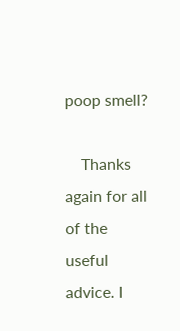poop smell?

    Thanks again for all of the useful advice. I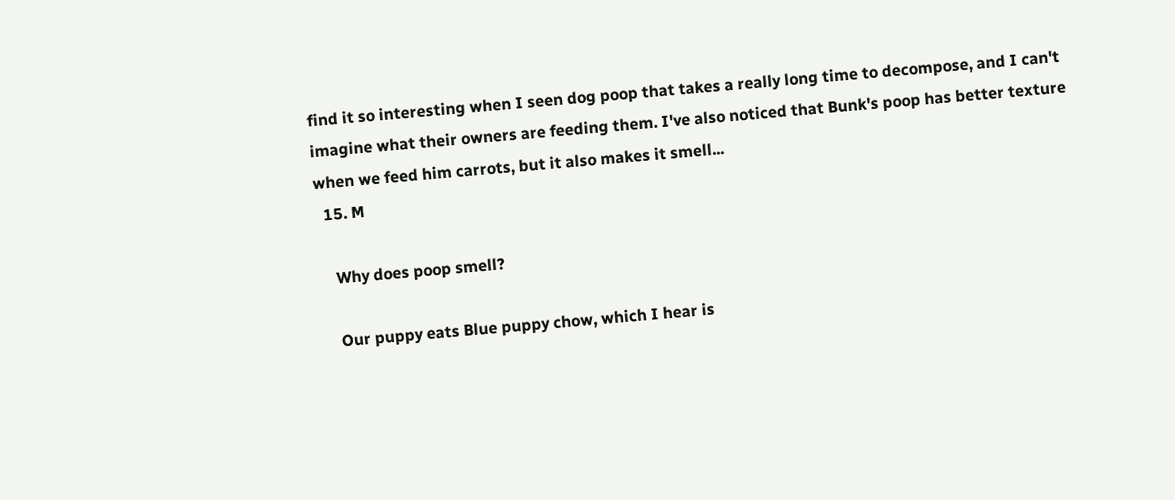find it so interesting when I seen dog poop that takes a really long time to decompose, and I can't imagine what their owners are feeding them. I've also noticed that Bunk's poop has better texture when we feed him carrots, but it also makes it smell...
  15. M

    Why does poop smell?

    Our puppy eats Blue puppy chow, which I hear is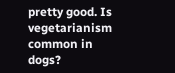pretty good. Is vegetarianism common in dogs?